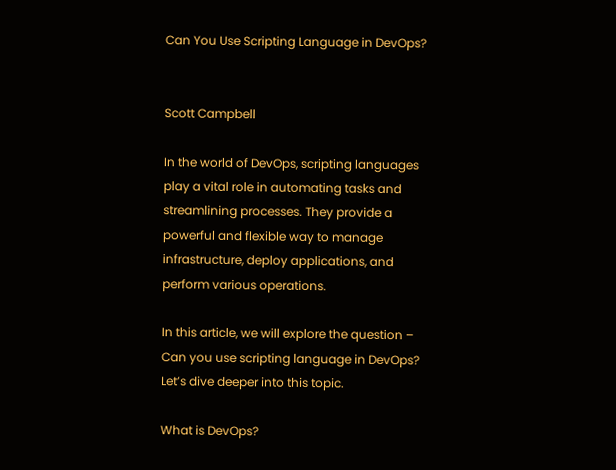Can You Use Scripting Language in DevOps?


Scott Campbell

In the world of DevOps, scripting languages play a vital role in automating tasks and streamlining processes. They provide a powerful and flexible way to manage infrastructure, deploy applications, and perform various operations.

In this article, we will explore the question – Can you use scripting language in DevOps? Let’s dive deeper into this topic.

What is DevOps?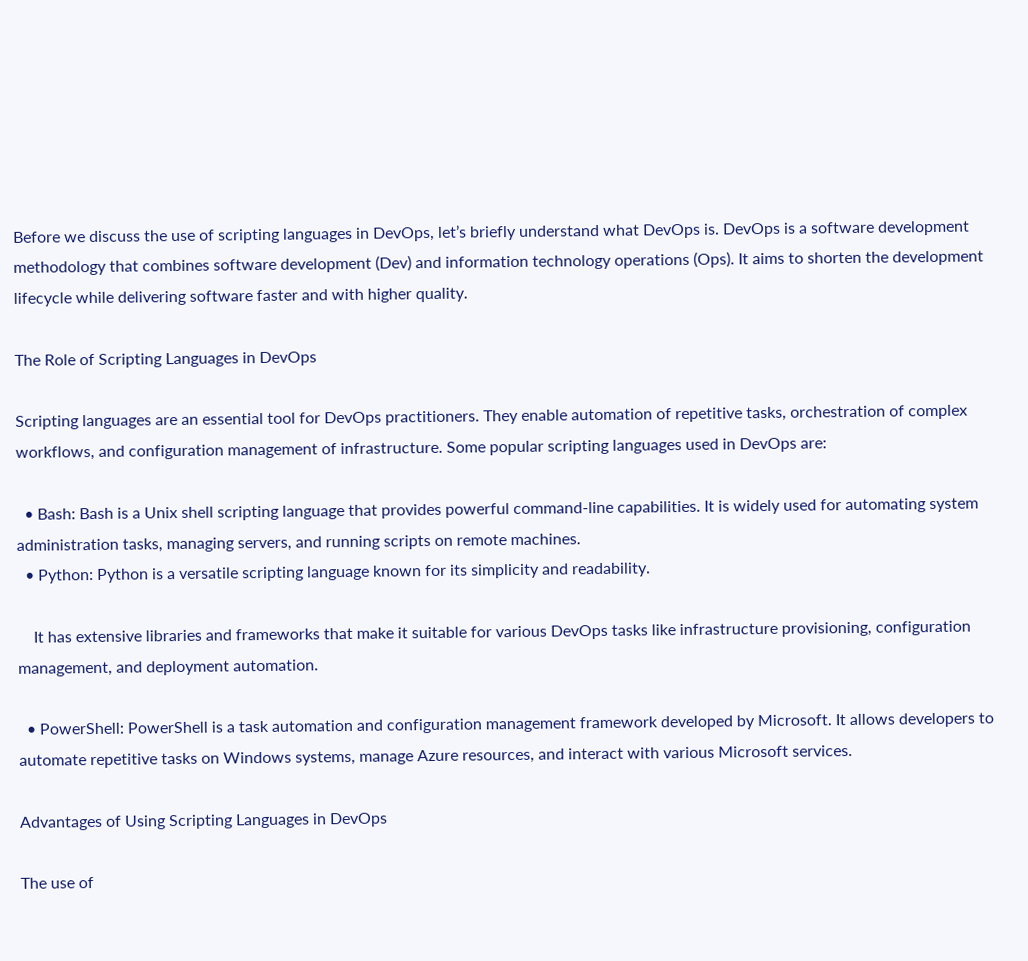Before we discuss the use of scripting languages in DevOps, let’s briefly understand what DevOps is. DevOps is a software development methodology that combines software development (Dev) and information technology operations (Ops). It aims to shorten the development lifecycle while delivering software faster and with higher quality.

The Role of Scripting Languages in DevOps

Scripting languages are an essential tool for DevOps practitioners. They enable automation of repetitive tasks, orchestration of complex workflows, and configuration management of infrastructure. Some popular scripting languages used in DevOps are:

  • Bash: Bash is a Unix shell scripting language that provides powerful command-line capabilities. It is widely used for automating system administration tasks, managing servers, and running scripts on remote machines.
  • Python: Python is a versatile scripting language known for its simplicity and readability.

    It has extensive libraries and frameworks that make it suitable for various DevOps tasks like infrastructure provisioning, configuration management, and deployment automation.

  • PowerShell: PowerShell is a task automation and configuration management framework developed by Microsoft. It allows developers to automate repetitive tasks on Windows systems, manage Azure resources, and interact with various Microsoft services.

Advantages of Using Scripting Languages in DevOps

The use of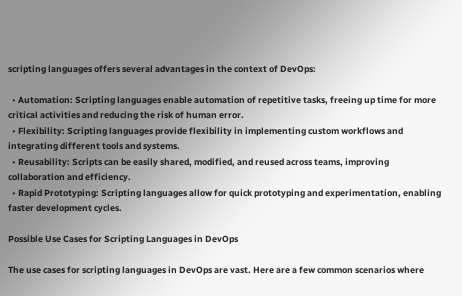scripting languages offers several advantages in the context of DevOps:

  • Automation: Scripting languages enable automation of repetitive tasks, freeing up time for more critical activities and reducing the risk of human error.
  • Flexibility: Scripting languages provide flexibility in implementing custom workflows and integrating different tools and systems.
  • Reusability: Scripts can be easily shared, modified, and reused across teams, improving collaboration and efficiency.
  • Rapid Prototyping: Scripting languages allow for quick prototyping and experimentation, enabling faster development cycles.

Possible Use Cases for Scripting Languages in DevOps

The use cases for scripting languages in DevOps are vast. Here are a few common scenarios where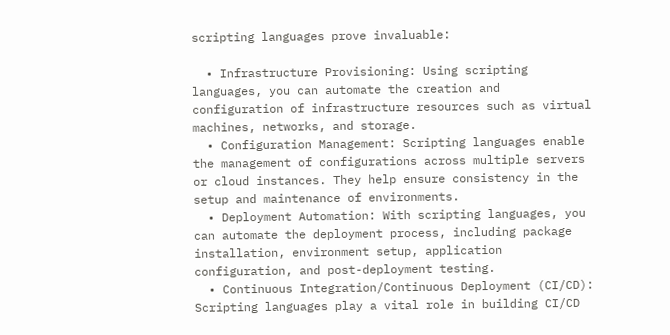scripting languages prove invaluable:

  • Infrastructure Provisioning: Using scripting languages, you can automate the creation and configuration of infrastructure resources such as virtual machines, networks, and storage.
  • Configuration Management: Scripting languages enable the management of configurations across multiple servers or cloud instances. They help ensure consistency in the setup and maintenance of environments.
  • Deployment Automation: With scripting languages, you can automate the deployment process, including package installation, environment setup, application configuration, and post-deployment testing.
  • Continuous Integration/Continuous Deployment (CI/CD): Scripting languages play a vital role in building CI/CD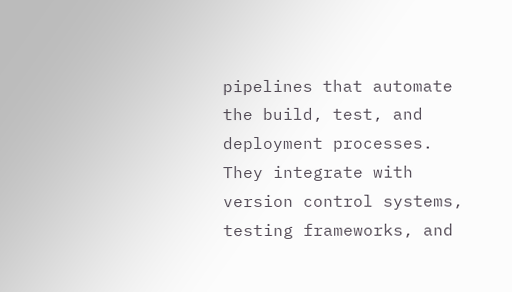pipelines that automate the build, test, and deployment processes. They integrate with version control systems, testing frameworks, and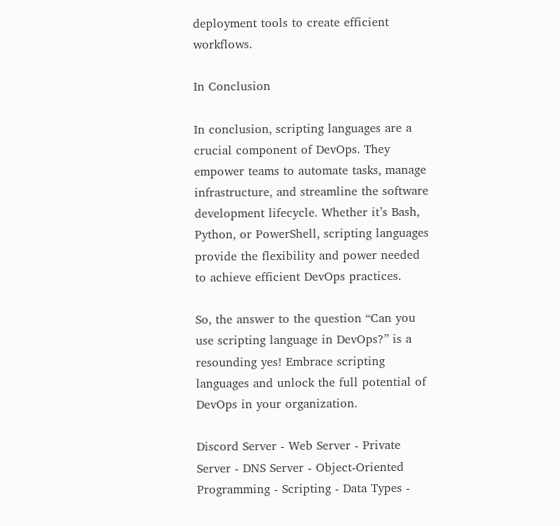deployment tools to create efficient workflows.

In Conclusion

In conclusion, scripting languages are a crucial component of DevOps. They empower teams to automate tasks, manage infrastructure, and streamline the software development lifecycle. Whether it’s Bash, Python, or PowerShell, scripting languages provide the flexibility and power needed to achieve efficient DevOps practices.

So, the answer to the question “Can you use scripting language in DevOps?” is a resounding yes! Embrace scripting languages and unlock the full potential of DevOps in your organization.

Discord Server - Web Server - Private Server - DNS Server - Object-Oriented Programming - Scripting - Data Types -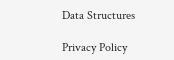Data Structures

Privacy Policy